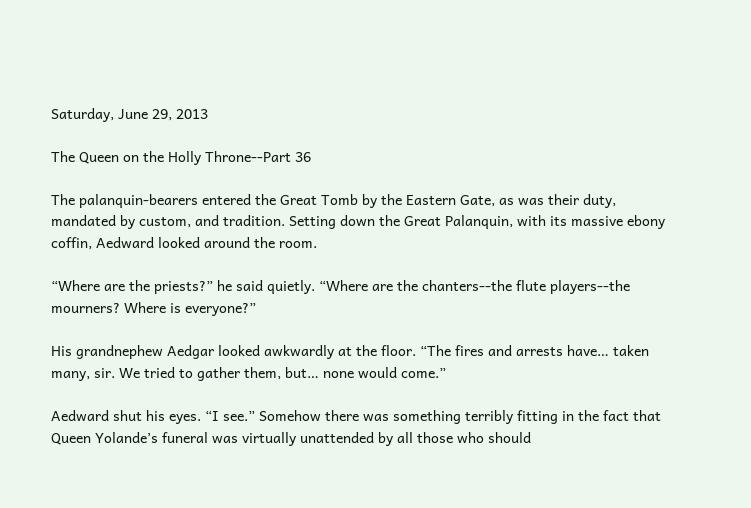Saturday, June 29, 2013

The Queen on the Holly Throne--Part 36

The palanquin-bearers entered the Great Tomb by the Eastern Gate, as was their duty, mandated by custom, and tradition. Setting down the Great Palanquin, with its massive ebony coffin, Aedward looked around the room.

“Where are the priests?” he said quietly. “Where are the chanters--the flute players--the mourners? Where is everyone?”

His grandnephew Aedgar looked awkwardly at the floor. “The fires and arrests have… taken many, sir. We tried to gather them, but… none would come.”

Aedward shut his eyes. “I see.” Somehow there was something terribly fitting in the fact that Queen Yolande’s funeral was virtually unattended by all those who should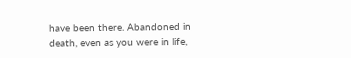have been there. Abandoned in death, even as you were in life,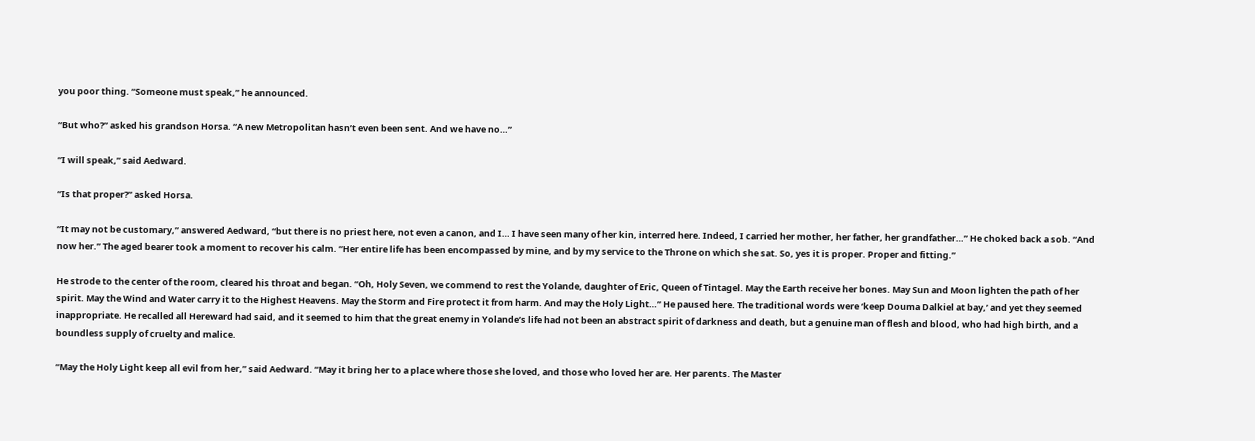you poor thing. “Someone must speak,” he announced.

“But who?” asked his grandson Horsa. “A new Metropolitan hasn’t even been sent. And we have no…”

“I will speak,” said Aedward.

“Is that proper?” asked Horsa.

“It may not be customary,” answered Aedward, “but there is no priest here, not even a canon, and I… I have seen many of her kin, interred here. Indeed, I carried her mother, her father, her grandfather…” He choked back a sob. “And now her.” The aged bearer took a moment to recover his calm. “Her entire life has been encompassed by mine, and by my service to the Throne on which she sat. So, yes it is proper. Proper and fitting.”

He strode to the center of the room, cleared his throat and began. “Oh, Holy Seven, we commend to rest the Yolande, daughter of Eric, Queen of Tintagel. May the Earth receive her bones. May Sun and Moon lighten the path of her spirit. May the Wind and Water carry it to the Highest Heavens. May the Storm and Fire protect it from harm. And may the Holy Light…” He paused here. The traditional words were ‘keep Douma Dalkiel at bay,’ and yet they seemed inappropriate. He recalled all Hereward had said, and it seemed to him that the great enemy in Yolande’s life had not been an abstract spirit of darkness and death, but a genuine man of flesh and blood, who had high birth, and a boundless supply of cruelty and malice.

“May the Holy Light keep all evil from her,” said Aedward. “May it bring her to a place where those she loved, and those who loved her are. Her parents. The Master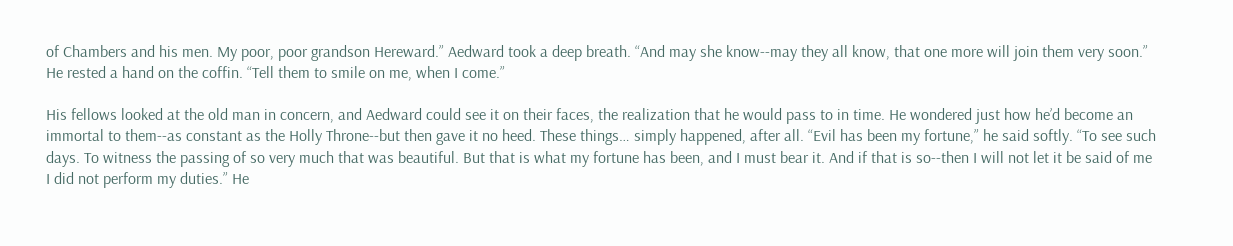of Chambers and his men. My poor, poor grandson Hereward.” Aedward took a deep breath. “And may she know--may they all know, that one more will join them very soon.” He rested a hand on the coffin. “Tell them to smile on me, when I come.”

His fellows looked at the old man in concern, and Aedward could see it on their faces, the realization that he would pass to in time. He wondered just how he’d become an immortal to them--as constant as the Holly Throne--but then gave it no heed. These things… simply happened, after all. “Evil has been my fortune,” he said softly. “To see such days. To witness the passing of so very much that was beautiful. But that is what my fortune has been, and I must bear it. And if that is so--then I will not let it be said of me I did not perform my duties.” He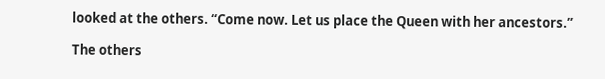looked at the others. “Come now. Let us place the Queen with her ancestors.”

The others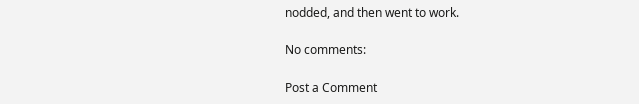nodded, and then went to work.

No comments:

Post a Comment